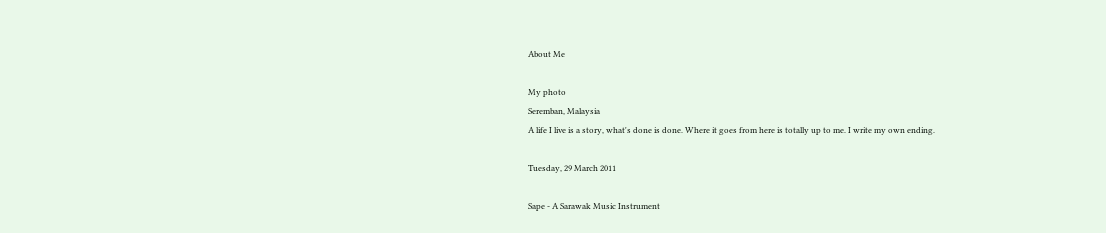About Me

My photo
Seremban, Malaysia
A life I live is a story, what's done is done. Where it goes from here is totally up to me. I write my own ending.

Tuesday, 29 March 2011

Sape - A Sarawak Music Instrument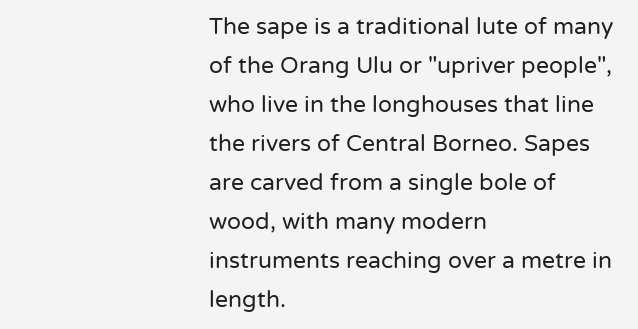The sape is a traditional lute of many of the Orang Ulu or "upriver people", who live in the longhouses that line the rivers of Central Borneo. Sapes are carved from a single bole of wood, with many modern instruments reaching over a metre in length.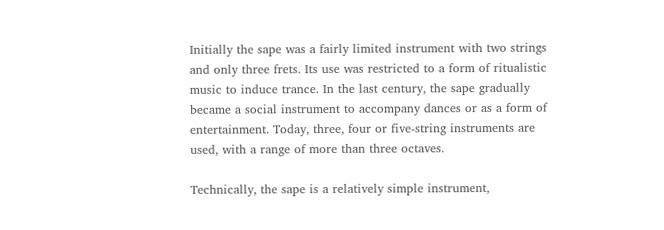Initially the sape was a fairly limited instrument with two strings and only three frets. Its use was restricted to a form of ritualistic music to induce trance. In the last century, the sape gradually became a social instrument to accompany dances or as a form of entertainment. Today, three, four or five-string instruments are used, with a range of more than three octaves.

Technically, the sape is a relatively simple instrument,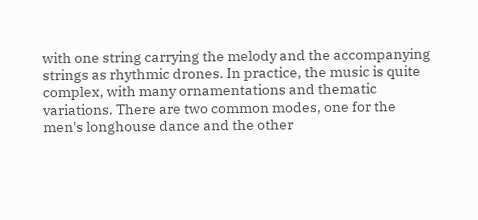with one string carrying the melody and the accompanying strings as rhythmic drones. In practice, the music is quite complex, with many ornamentations and thematic variations. There are two common modes, one for the men's longhouse dance and the other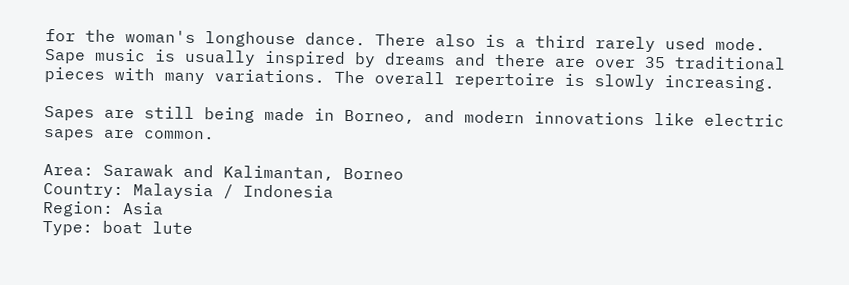for the woman's longhouse dance. There also is a third rarely used mode. Sape music is usually inspired by dreams and there are over 35 traditional pieces with many variations. The overall repertoire is slowly increasing.

Sapes are still being made in Borneo, and modern innovations like electric sapes are common.

Area: Sarawak and Kalimantan, Borneo
Country: Malaysia / Indonesia
Region: Asia
Type: boat lute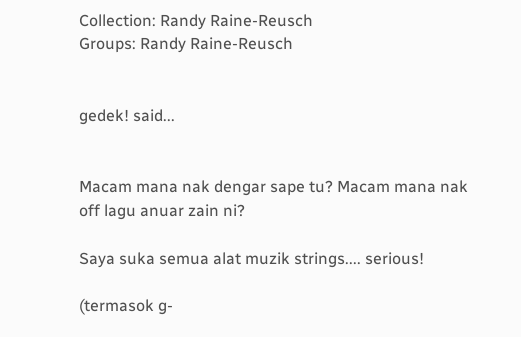Collection: Randy Raine-Reusch
Groups: Randy Raine-Reusch


gedek! said...


Macam mana nak dengar sape tu? Macam mana nak off lagu anuar zain ni?

Saya suka semua alat muzik strings.... serious!

(termasok g-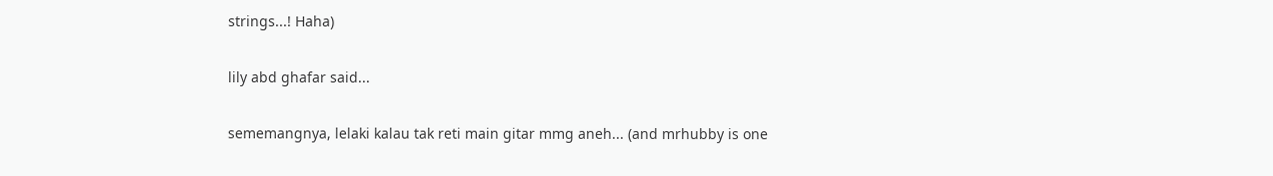strings...! Haha)

lily abd ghafar said...

sememangnya, lelaki kalau tak reti main gitar mmg aneh... (and mrhubby is one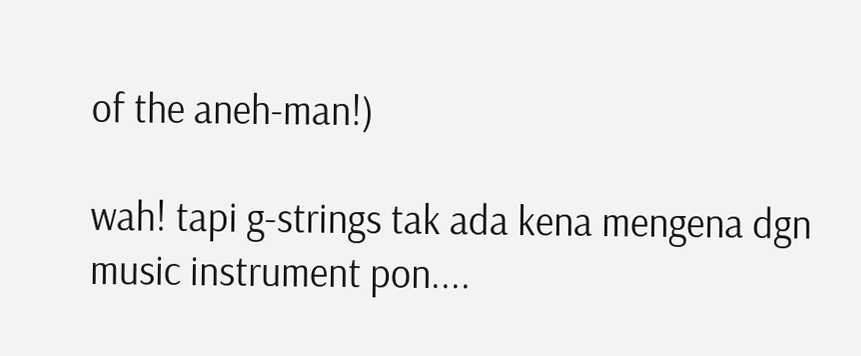of the aneh-man!)

wah! tapi g-strings tak ada kena mengena dgn music instrument pon....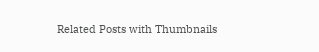Related Posts with Thumbnails